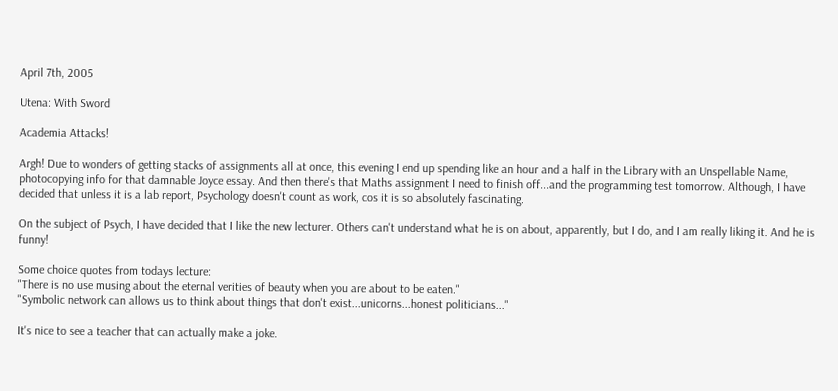April 7th, 2005

Utena: With Sword

Academia Attacks!

Argh! Due to wonders of getting stacks of assignments all at once, this evening I end up spending like an hour and a half in the Library with an Unspellable Name, photocopying info for that damnable Joyce essay. And then there's that Maths assignment I need to finish off...and the programming test tomorrow. Although, I have decided that unless it is a lab report, Psychology doesn't count as work, cos it is so absolutely fascinating.

On the subject of Psych, I have decided that I like the new lecturer. Others can't understand what he is on about, apparently, but I do, and I am really liking it. And he is funny!

Some choice quotes from todays lecture:
"There is no use musing about the eternal verities of beauty when you are about to be eaten."
"Symbolic network can allows us to think about things that don't exist...unicorns...honest politicians..."

It's nice to see a teacher that can actually make a joke.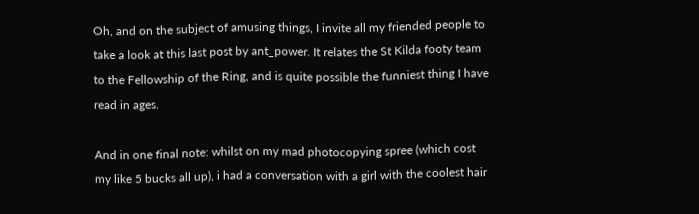Oh, and on the subject of amusing things, I invite all my friended people to take a look at this last post by ant_power. It relates the St Kilda footy team to the Fellowship of the Ring, and is quite possible the funniest thing I have read in ages.

And in one final note: whilst on my mad photocopying spree (which cost my like 5 bucks all up), i had a conversation with a girl with the coolest hair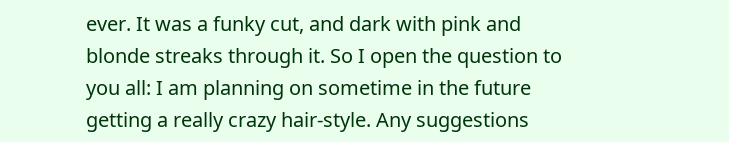ever. It was a funky cut, and dark with pink and blonde streaks through it. So I open the question to you all: I am planning on sometime in the future getting a really crazy hair-style. Any suggestions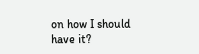on how I should have it?